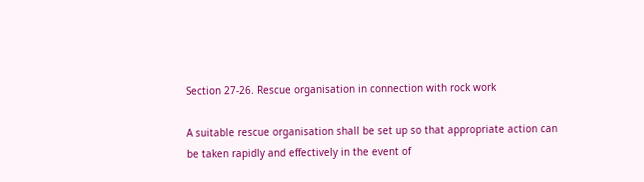Section 27-26. Rescue organisation in connection with rock work

A suitable rescue organisation shall be set up so that appropriate action can be taken rapidly and effectively in the event of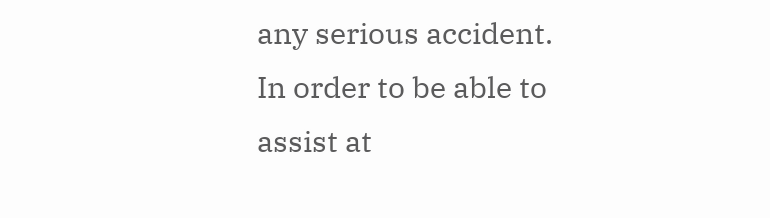any serious accident.
In order to be able to assist at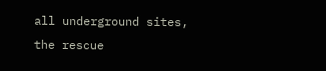all underground sites, the rescue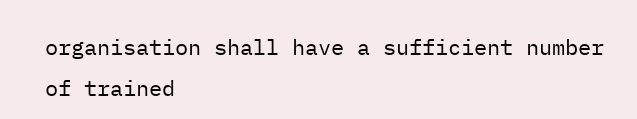organisation shall have a sufficient number of trained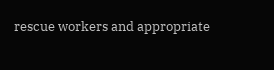rescue workers and appropriate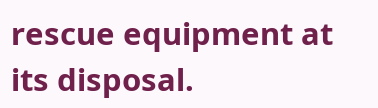rescue equipment at its disposal.